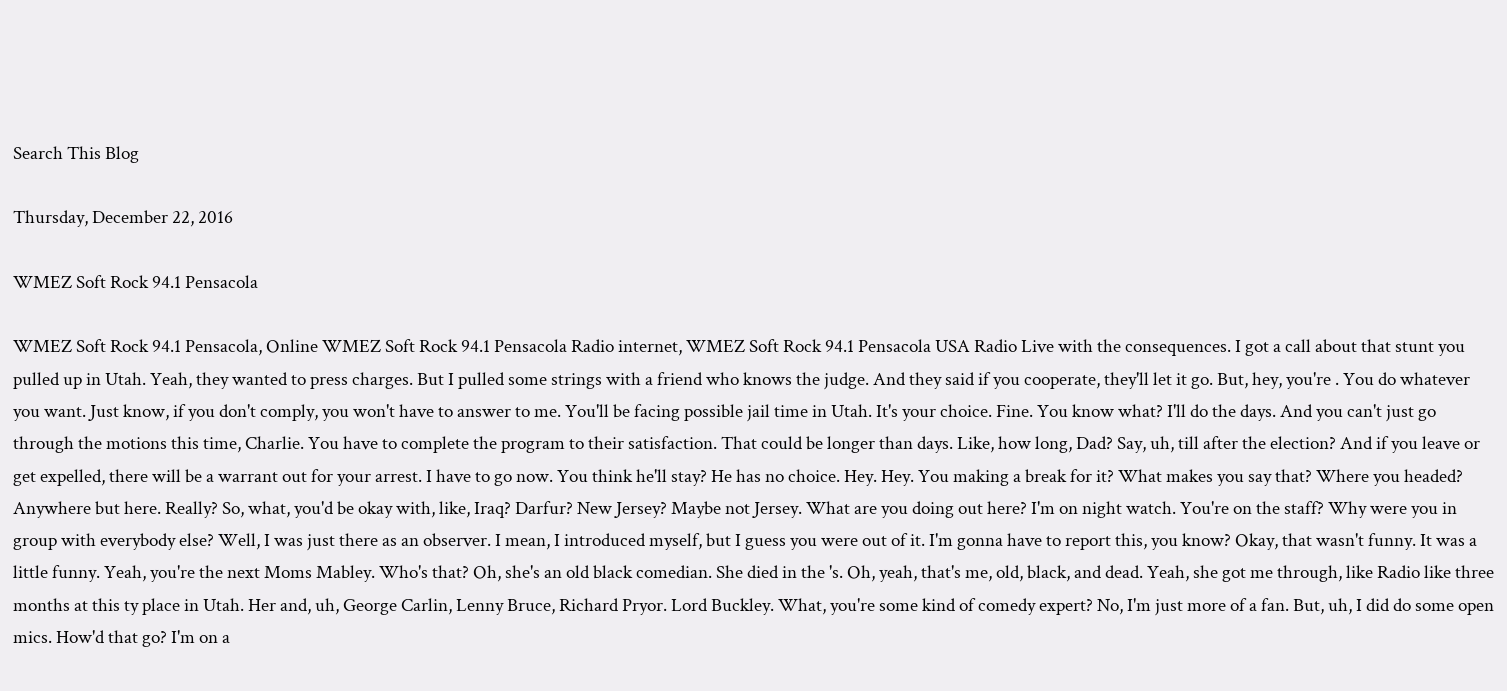Search This Blog

Thursday, December 22, 2016

WMEZ Soft Rock 94.1 Pensacola

WMEZ Soft Rock 94.1 Pensacola, Online WMEZ Soft Rock 94.1 Pensacola Radio internet, WMEZ Soft Rock 94.1 Pensacola USA Radio Live with the consequences. I got a call about that stunt you pulled up in Utah. Yeah, they wanted to press charges. But I pulled some strings with a friend who knows the judge. And they said if you cooperate, they'll let it go. But, hey, you're . You do whatever you want. Just know, if you don't comply, you won't have to answer to me. You'll be facing possible jail time in Utah. It's your choice. Fine. You know what? I'll do the days. And you can't just go through the motions this time, Charlie. You have to complete the program to their satisfaction. That could be longer than days. Like, how long, Dad? Say, uh, till after the election? And if you leave or get expelled, there will be a warrant out for your arrest. I have to go now. You think he'll stay? He has no choice. Hey. Hey. You making a break for it? What makes you say that? Where you headed? Anywhere but here. Really? So, what, you'd be okay with, like, Iraq? Darfur? New Jersey? Maybe not Jersey. What are you doing out here? I'm on night watch. You're on the staff? Why were you in group with everybody else? Well, I was just there as an observer. I mean, I introduced myself, but I guess you were out of it. I'm gonna have to report this, you know? Okay, that wasn't funny. It was a little funny. Yeah, you're the next Moms Mabley. Who's that? Oh, she's an old black comedian. She died in the 's. Oh, yeah, that's me, old, black, and dead. Yeah, she got me through, like Radio like three months at this ty place in Utah. Her and, uh, George Carlin, Lenny Bruce, Richard Pryor. Lord Buckley. What, you're some kind of comedy expert? No, I'm just more of a fan. But, uh, I did do some open mics. How'd that go? I'm on a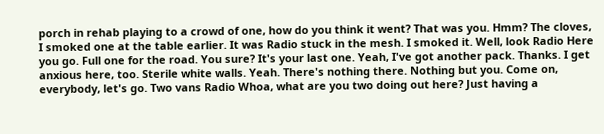porch in rehab playing to a crowd of one, how do you think it went? That was you. Hmm? The cloves, I smoked one at the table earlier. It was Radio stuck in the mesh. I smoked it. Well, look Radio Here you go. Full one for the road. You sure? It's your last one. Yeah, I've got another pack. Thanks. I get anxious here, too. Sterile white walls. Yeah. There's nothing there. Nothing but you. Come on, everybody, let's go. Two vans Radio Whoa, what are you two doing out here? Just having a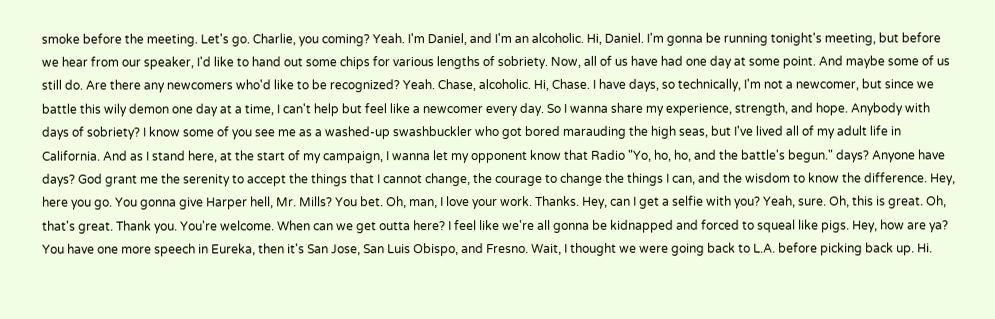smoke before the meeting. Let's go. Charlie, you coming? Yeah. I'm Daniel, and I'm an alcoholic. Hi, Daniel. I'm gonna be running tonight's meeting, but before we hear from our speaker, I'd like to hand out some chips for various lengths of sobriety. Now, all of us have had one day at some point. And maybe some of us still do. Are there any newcomers who'd like to be recognized? Yeah. Chase, alcoholic. Hi, Chase. I have days, so technically, I'm not a newcomer, but since we battle this wily demon one day at a time, I can't help but feel like a newcomer every day. So I wanna share my experience, strength, and hope. Anybody with days of sobriety? I know some of you see me as a washed-up swashbuckler who got bored marauding the high seas, but I've lived all of my adult life in California. And as I stand here, at the start of my campaign, I wanna let my opponent know that Radio "Yo, ho, ho, and the battle's begun." days? Anyone have days? God grant me the serenity to accept the things that I cannot change, the courage to change the things I can, and the wisdom to know the difference. Hey, here you go. You gonna give Harper hell, Mr. Mills? You bet. Oh, man, I love your work. Thanks. Hey, can I get a selfie with you? Yeah, sure. Oh, this is great. Oh, that's great. Thank you. You're welcome. When can we get outta here? I feel like we're all gonna be kidnapped and forced to squeal like pigs. Hey, how are ya? You have one more speech in Eureka, then it's San Jose, San Luis Obispo, and Fresno. Wait, I thought we were going back to L.A. before picking back up. Hi.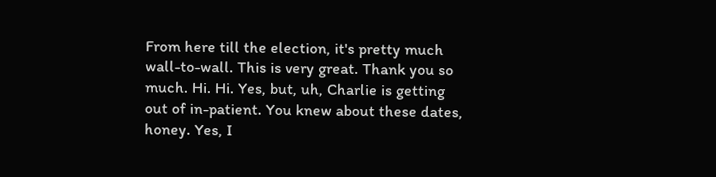From here till the election, it's pretty much wall-to-wall. This is very great. Thank you so much. Hi. Hi. Yes, but, uh, Charlie is getting out of in-patient. You knew about these dates, honey. Yes, I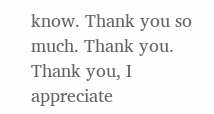know. Thank you so much. Thank you. Thank you, I appreciate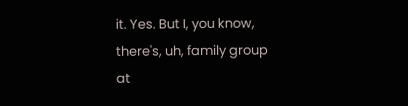it. Yes. But I, you know, there's, uh, family group at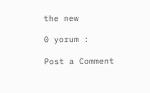the new

0 yorum :

Post a Comment